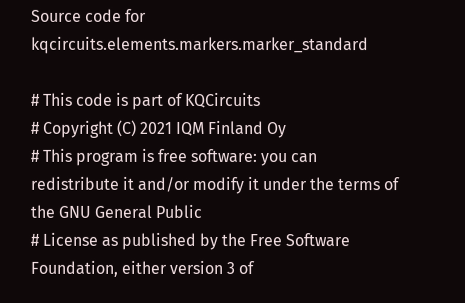Source code for kqcircuits.elements.markers.marker_standard

# This code is part of KQCircuits
# Copyright (C) 2021 IQM Finland Oy
# This program is free software: you can redistribute it and/or modify it under the terms of the GNU General Public
# License as published by the Free Software Foundation, either version 3 of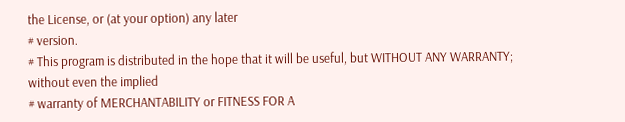the License, or (at your option) any later
# version.
# This program is distributed in the hope that it will be useful, but WITHOUT ANY WARRANTY; without even the implied
# warranty of MERCHANTABILITY or FITNESS FOR A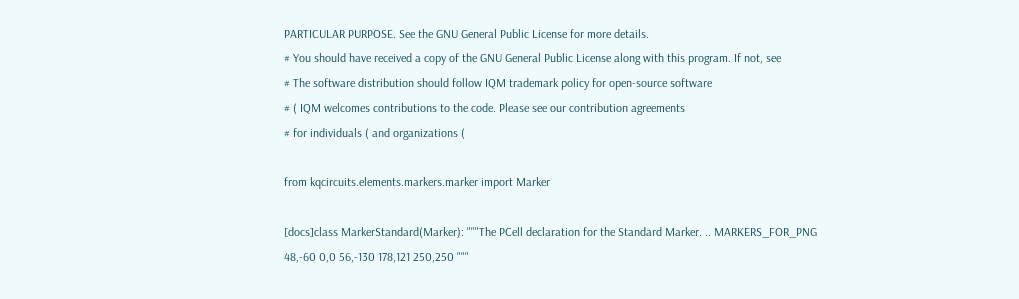PARTICULAR PURPOSE. See the GNU General Public License for more details.
# You should have received a copy of the GNU General Public License along with this program. If not, see
# The software distribution should follow IQM trademark policy for open-source software
# ( IQM welcomes contributions to the code. Please see our contribution agreements
# for individuals ( and organizations (

from kqcircuits.elements.markers.marker import Marker

[docs]class MarkerStandard(Marker): """The PCell declaration for the Standard Marker. .. MARKERS_FOR_PNG 48,-60 0,0 56,-130 178,121 250,250 """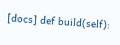[docs] def build(self):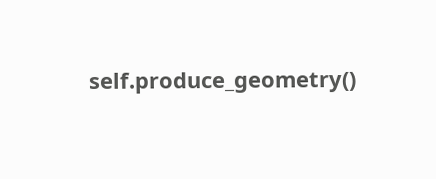self.produce_geometry()